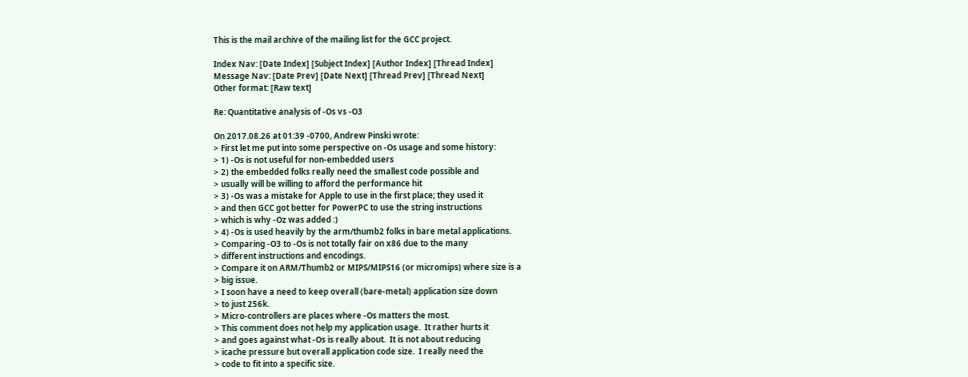This is the mail archive of the mailing list for the GCC project.

Index Nav: [Date Index] [Subject Index] [Author Index] [Thread Index]
Message Nav: [Date Prev] [Date Next] [Thread Prev] [Thread Next]
Other format: [Raw text]

Re: Quantitative analysis of -Os vs -O3

On 2017.08.26 at 01:39 -0700, Andrew Pinski wrote:
> First let me put into some perspective on -Os usage and some history:
> 1) -Os is not useful for non-embedded users
> 2) the embedded folks really need the smallest code possible and
> usually will be willing to afford the performance hit
> 3) -Os was a mistake for Apple to use in the first place; they used it
> and then GCC got better for PowerPC to use the string instructions
> which is why -Oz was added :)
> 4) -Os is used heavily by the arm/thumb2 folks in bare metal applications.
> Comparing -O3 to -Os is not totally fair on x86 due to the many
> different instructions and encodings.
> Compare it on ARM/Thumb2 or MIPS/MIPS16 (or micromips) where size is a
> big issue.
> I soon have a need to keep overall (bare-metal) application size down
> to just 256k.
> Micro-controllers are places where -Os matters the most.
> This comment does not help my application usage.  It rather hurts it
> and goes against what -Os is really about.  It is not about reducing
> icache pressure but overall application code size.  I really need the
> code to fit into a specific size.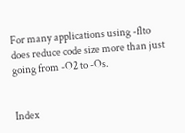For many applications using -flto does reduce code size more than just
going from -O2 to -Os.


Index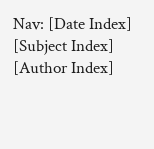Nav: [Date Index] [Subject Index] [Author Index]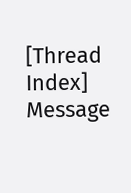[Thread Index]
Message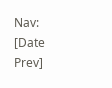Nav: [Date Prev]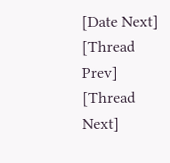[Date Next] [Thread Prev] [Thread Next]